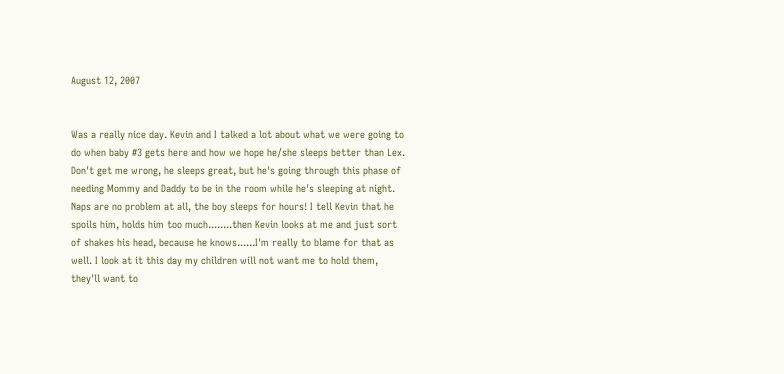August 12, 2007


Was a really nice day. Kevin and I talked a lot about what we were going to do when baby #3 gets here and how we hope he/she sleeps better than Lex. Don't get me wrong, he sleeps great, but he's going through this phase of needing Mommy and Daddy to be in the room while he's sleeping at night. Naps are no problem at all, the boy sleeps for hours! I tell Kevin that he spoils him, holds him too much........then Kevin looks at me and just sort of shakes his head, because he knows......I'm really to blame for that as well. I look at it this day my children will not want me to hold them, they'll want to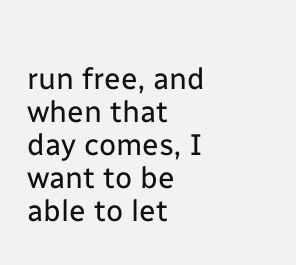run free, and when that day comes, I want to be able to let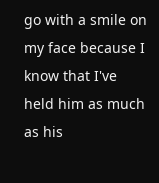go with a smile on my face because I know that I've held him as much as his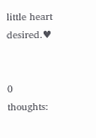little heart desired.♥


0 thoughts: